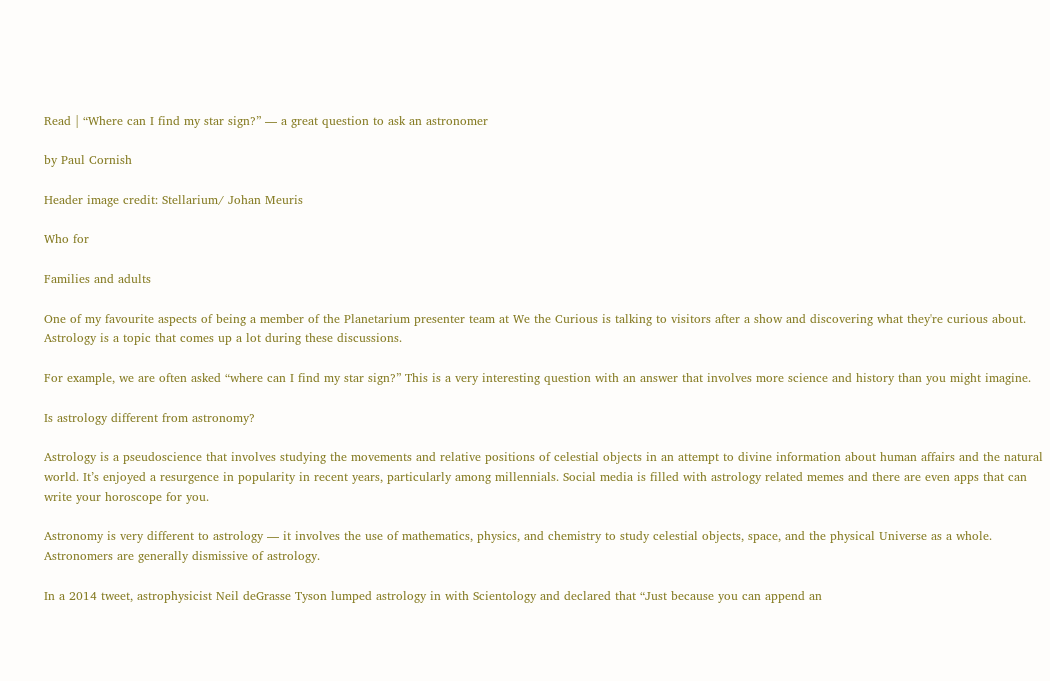Read | “Where can I find my star sign?” — a great question to ask an astronomer

by Paul Cornish

Header image credit: Stellarium/ Johan Meuris

Who for

Families and adults

One of my favourite aspects of being a member of the Planetarium presenter team at We the Curious is talking to visitors after a show and discovering what they're curious about. Astrology is a topic that comes up a lot during these discussions.

For example, we are often asked “where can I find my star sign?” This is a very interesting question with an answer that involves more science and history than you might imagine.

Is astrology different from astronomy?

Astrology is a pseudoscience that involves studying the movements and relative positions of celestial objects in an attempt to divine information about human affairs and the natural world. It’s enjoyed a resurgence in popularity in recent years, particularly among millennials. Social media is filled with astrology related memes and there are even apps that can write your horoscope for you.

Astronomy is very different to astrology — it involves the use of mathematics, physics, and chemistry to study celestial objects, space, and the physical Universe as a whole. Astronomers are generally dismissive of astrology.

In a 2014 tweet, astrophysicist Neil deGrasse Tyson lumped astrology in with Scientology and declared that “Just because you can append an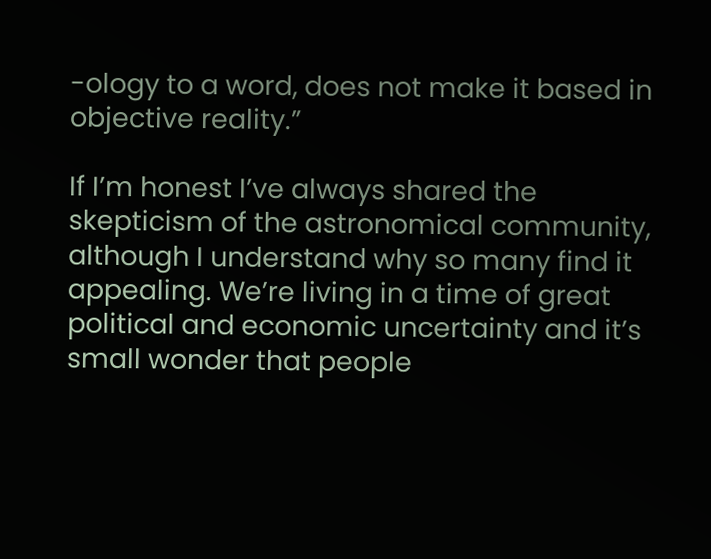-ology to a word, does not make it based in objective reality.”

If I’m honest I’ve always shared the skepticism of the astronomical community, although I understand why so many find it appealing. We’re living in a time of great political and economic uncertainty and it’s small wonder that people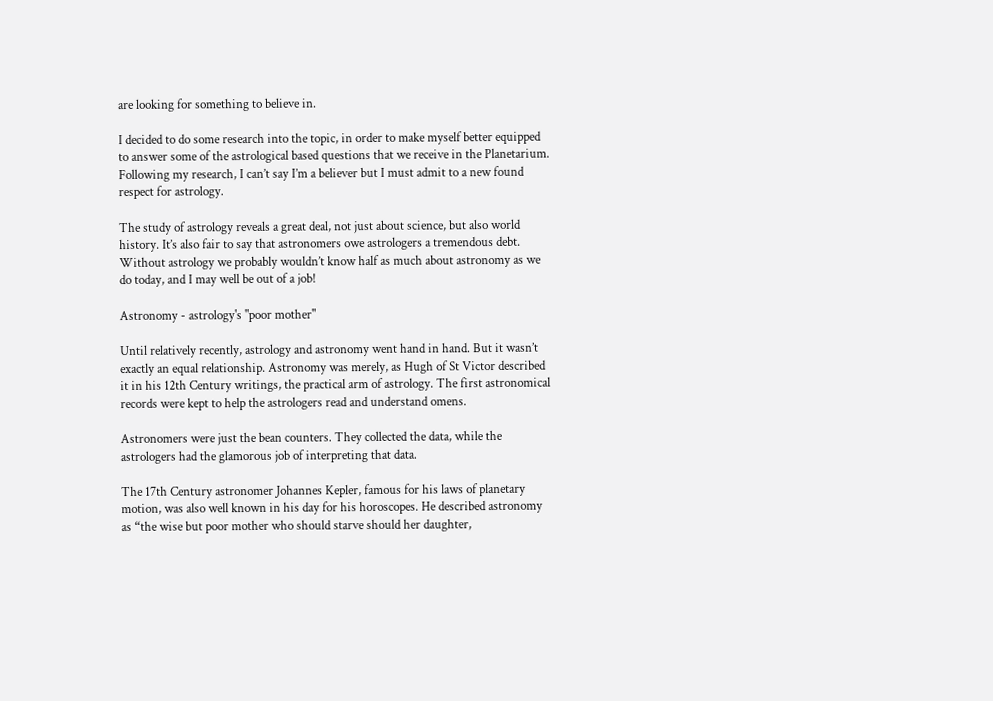are looking for something to believe in.

I decided to do some research into the topic, in order to make myself better equipped to answer some of the astrological based questions that we receive in the Planetarium. Following my research, I can’t say I’m a believer but I must admit to a new found respect for astrology.

The study of astrology reveals a great deal, not just about science, but also world history. It’s also fair to say that astronomers owe astrologers a tremendous debt. Without astrology we probably wouldn’t know half as much about astronomy as we do today, and I may well be out of a job!

Astronomy - astrology's "poor mother"

Until relatively recently, astrology and astronomy went hand in hand. But it wasn’t exactly an equal relationship. Astronomy was merely, as Hugh of St Victor described it in his 12th Century writings, the practical arm of astrology. The first astronomical records were kept to help the astrologers read and understand omens.

Astronomers were just the bean counters. They collected the data, while the astrologers had the glamorous job of interpreting that data.

The 17th Century astronomer Johannes Kepler, famous for his laws of planetary motion, was also well known in his day for his horoscopes. He described astronomy as “the wise but poor mother who should starve should her daughter,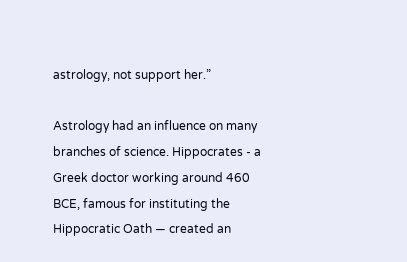astrology, not support her.”

Astrology had an influence on many branches of science. Hippocrates - a Greek doctor working around 460 BCE, famous for instituting the Hippocratic Oath — created an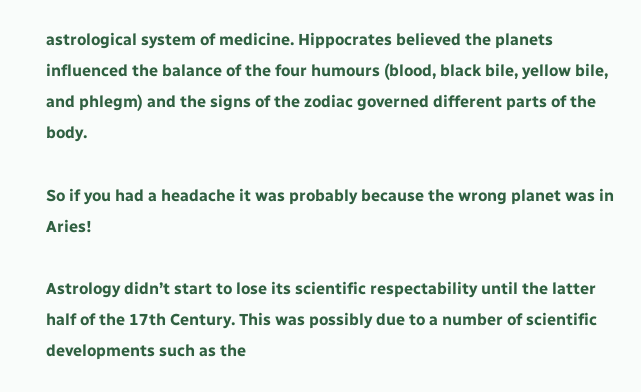astrological system of medicine. Hippocrates believed the planets influenced the balance of the four humours (blood, black bile, yellow bile, and phlegm) and the signs of the zodiac governed different parts of the body.

So if you had a headache it was probably because the wrong planet was in Aries!

Astrology didn’t start to lose its scientific respectability until the latter half of the 17th Century. This was possibly due to a number of scientific developments such as the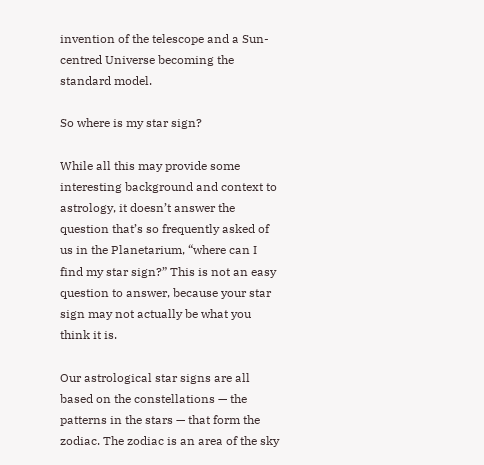invention of the telescope and a Sun-centred Universe becoming the standard model.

So where is my star sign?

While all this may provide some interesting background and context to astrology, it doesn’t answer the question that’s so frequently asked of us in the Planetarium, “where can I find my star sign?” This is not an easy question to answer, because your star sign may not actually be what you think it is.

Our astrological star signs are all based on the constellations — the patterns in the stars — that form the zodiac. The zodiac is an area of the sky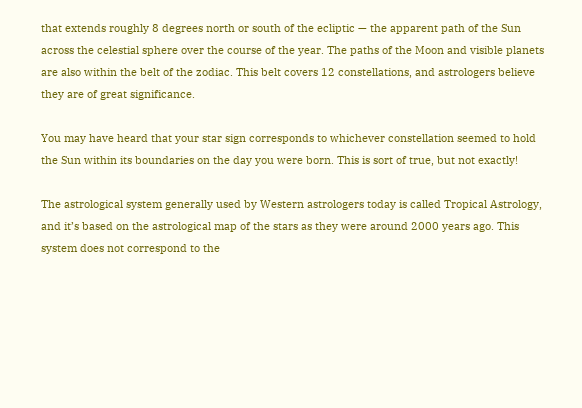that extends roughly 8 degrees north or south of the ecliptic — the apparent path of the Sun across the celestial sphere over the course of the year. The paths of the Moon and visible planets are also within the belt of the zodiac. This belt covers 12 constellations, and astrologers believe they are of great significance.

You may have heard that your star sign corresponds to whichever constellation seemed to hold the Sun within its boundaries on the day you were born. This is sort of true, but not exactly!

The astrological system generally used by Western astrologers today is called Tropical Astrology, and it’s based on the astrological map of the stars as they were around 2000 years ago. This system does not correspond to the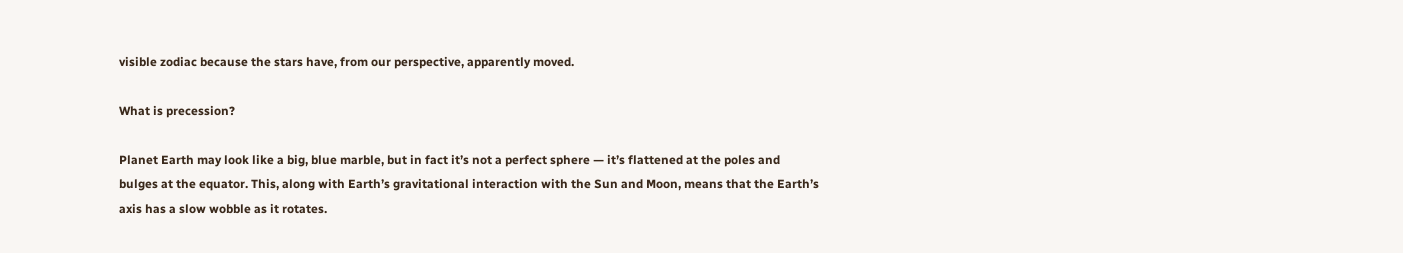visible zodiac because the stars have, from our perspective, apparently moved.

What is precession?

Planet Earth may look like a big, blue marble, but in fact it’s not a perfect sphere — it’s flattened at the poles and bulges at the equator. This, along with Earth’s gravitational interaction with the Sun and Moon, means that the Earth’s axis has a slow wobble as it rotates.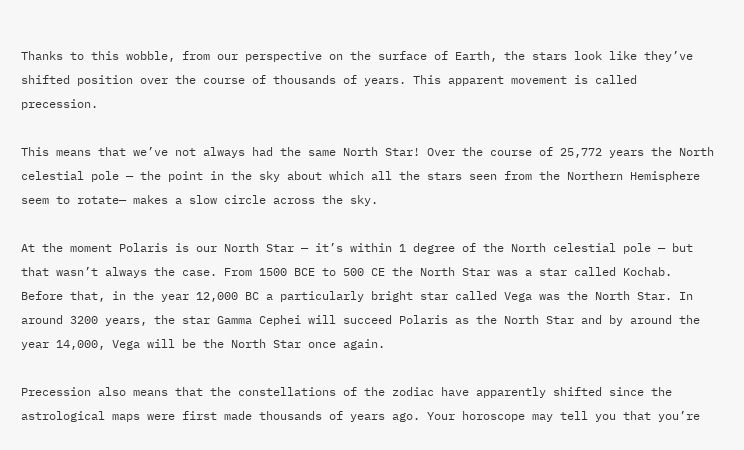Thanks to this wobble, from our perspective on the surface of Earth, the stars look like they’ve shifted position over the course of thousands of years. This apparent movement is called precession.

This means that we’ve not always had the same North Star! Over the course of 25,772 years the North celestial pole — the point in the sky about which all the stars seen from the Northern Hemisphere seem to rotate— makes a slow circle across the sky.

At the moment Polaris is our North Star — it’s within 1 degree of the North celestial pole — but that wasn’t always the case. From 1500 BCE to 500 CE the North Star was a star called Kochab. Before that, in the year 12,000 BC a particularly bright star called Vega was the North Star. In around 3200 years, the star Gamma Cephei will succeed Polaris as the North Star and by around the year 14,000, Vega will be the North Star once again.

Precession also means that the constellations of the zodiac have apparently shifted since the astrological maps were first made thousands of years ago. Your horoscope may tell you that you’re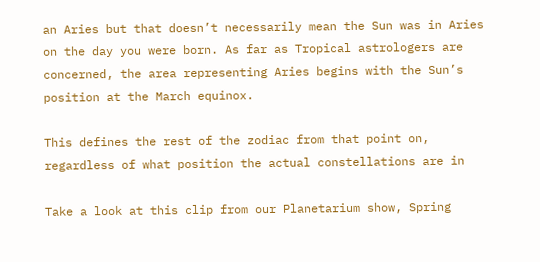an Aries but that doesn’t necessarily mean the Sun was in Aries on the day you were born. As far as Tropical astrologers are concerned, the area representing Aries begins with the Sun’s position at the March equinox.

This defines the rest of the zodiac from that point on, regardless of what position the actual constellations are in

Take a look at this clip from our Planetarium show, Spring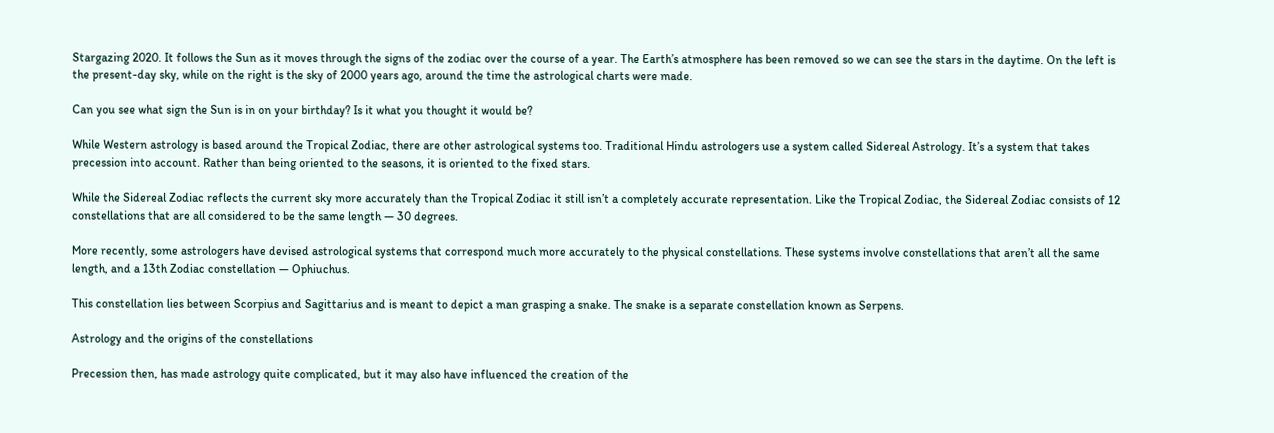Stargazing 2020. It follows the Sun as it moves through the signs of the zodiac over the course of a year. The Earth’s atmosphere has been removed so we can see the stars in the daytime. On the left is the present-day sky, while on the right is the sky of 2000 years ago, around the time the astrological charts were made.

Can you see what sign the Sun is in on your birthday? Is it what you thought it would be?

While Western astrology is based around the Tropical Zodiac, there are other astrological systems too. Traditional Hindu astrologers use a system called Sidereal Astrology. It’s a system that takes precession into account. Rather than being oriented to the seasons, it is oriented to the fixed stars.

While the Sidereal Zodiac reflects the current sky more accurately than the Tropical Zodiac it still isn’t a completely accurate representation. Like the Tropical Zodiac, the Sidereal Zodiac consists of 12 constellations that are all considered to be the same length — 30 degrees.

More recently, some astrologers have devised astrological systems that correspond much more accurately to the physical constellations. These systems involve constellations that aren’t all the same length, and a 13th Zodiac constellation — Ophiuchus.

This constellation lies between Scorpius and Sagittarius and is meant to depict a man grasping a snake. The snake is a separate constellation known as Serpens.

Astrology and the origins of the constellations

Precession then, has made astrology quite complicated, but it may also have influenced the creation of the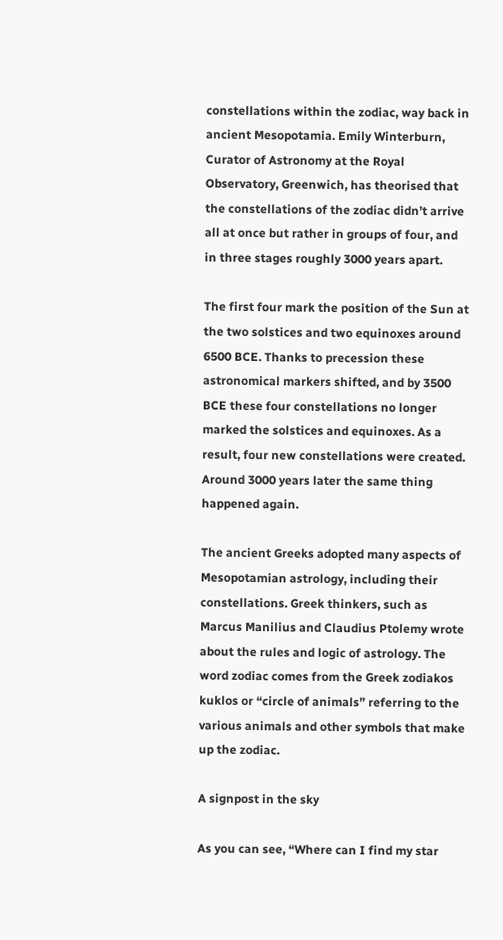constellations within the zodiac, way back in ancient Mesopotamia. Emily Winterburn, Curator of Astronomy at the Royal Observatory, Greenwich, has theorised that the constellations of the zodiac didn’t arrive all at once but rather in groups of four, and in three stages roughly 3000 years apart.

The first four mark the position of the Sun at the two solstices and two equinoxes around 6500 BCE. Thanks to precession these astronomical markers shifted, and by 3500 BCE these four constellations no longer marked the solstices and equinoxes. As a result, four new constellations were created. Around 3000 years later the same thing happened again.

The ancient Greeks adopted many aspects of Mesopotamian astrology, including their constellations. Greek thinkers, such as Marcus Manilius and Claudius Ptolemy wrote about the rules and logic of astrology. The word zodiac comes from the Greek zodiakos kuklos or “circle of animals” referring to the various animals and other symbols that make up the zodiac.

A signpost in the sky

As you can see, “Where can I find my star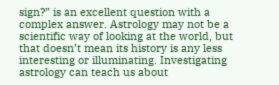sign?” is an excellent question with a complex answer. Astrology may not be a scientific way of looking at the world, but that doesn’t mean its history is any less interesting or illuminating. Investigating astrology can teach us about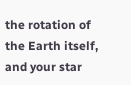the rotation of the Earth itself, and your star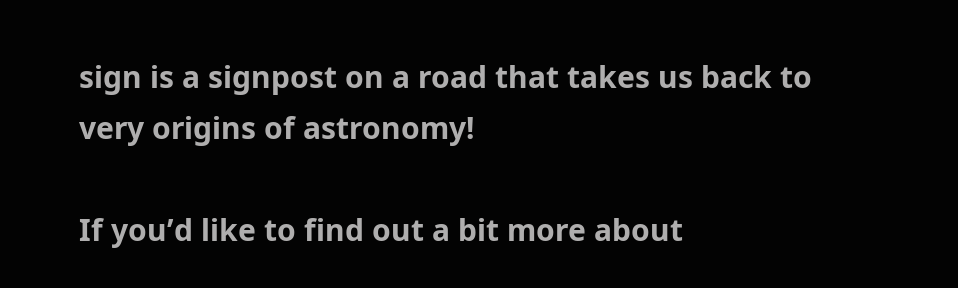sign is a signpost on a road that takes us back to very origins of astronomy!

If you’d like to find out a bit more about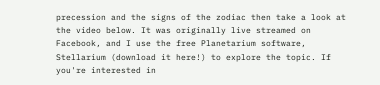precession and the signs of the zodiac then take a look at the video below. It was originally live streamed on Facebook, and I use the free Planetarium software, Stellarium (download it here!) to explore the topic. If you're interested in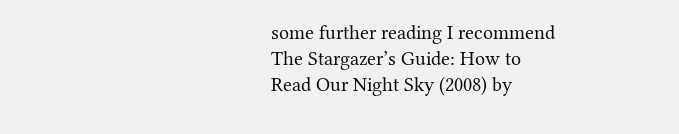some further reading I recommend The Stargazer’s Guide: How to Read Our Night Sky (2008) by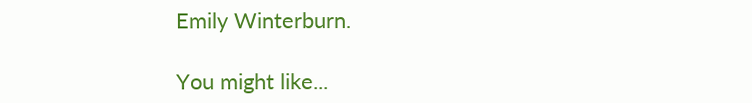Emily Winterburn.

You might like...